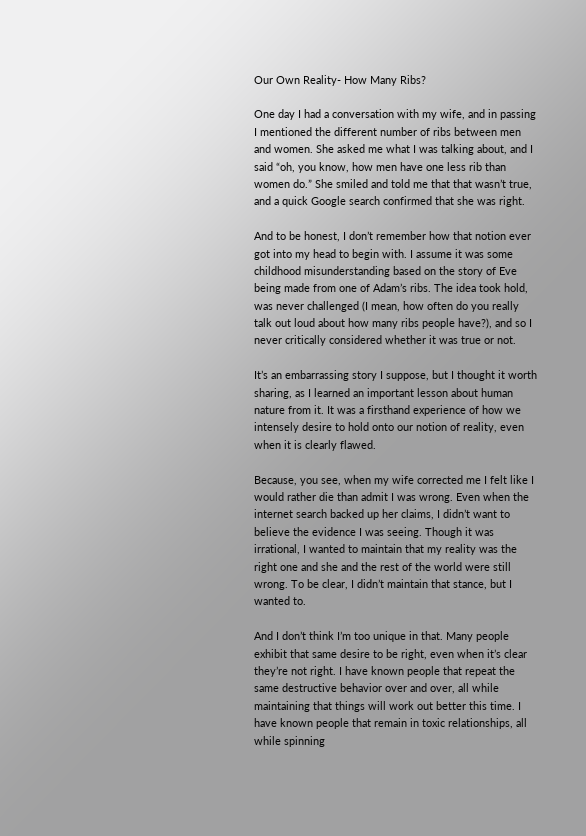Our Own Reality- How Many Ribs?

One day I had a conversation with my wife, and in passing I mentioned the different number of ribs between men and women. She asked me what I was talking about, and I said “oh, you know, how men have one less rib than women do.” She smiled and told me that that wasn’t true, and a quick Google search confirmed that she was right.

And to be honest, I don’t remember how that notion ever got into my head to begin with. I assume it was some childhood misunderstanding based on the story of Eve being made from one of Adam’s ribs. The idea took hold, was never challenged (I mean, how often do you really talk out loud about how many ribs people have?), and so I never critically considered whether it was true or not.

It’s an embarrassing story I suppose, but I thought it worth sharing, as I learned an important lesson about human nature from it. It was a firsthand experience of how we intensely desire to hold onto our notion of reality, even when it is clearly flawed.

Because, you see, when my wife corrected me I felt like I would rather die than admit I was wrong. Even when the internet search backed up her claims, I didn’t want to believe the evidence I was seeing. Though it was irrational, I wanted to maintain that my reality was the right one and she and the rest of the world were still wrong. To be clear, I didn’t maintain that stance, but I wanted to.

And I don’t think I’m too unique in that. Many people exhibit that same desire to be right, even when it’s clear they’re not right. I have known people that repeat the same destructive behavior over and over, all while maintaining that things will work out better this time. I have known people that remain in toxic relationships, all while spinning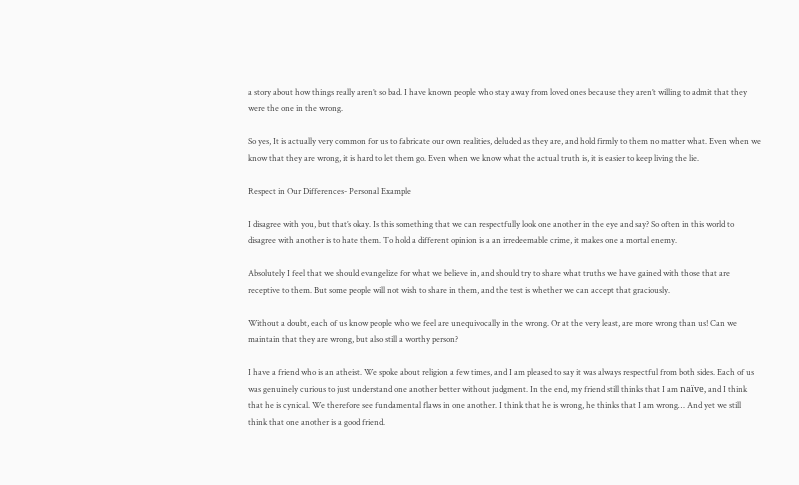a story about how things really aren’t so bad. I have known people who stay away from loved ones because they aren’t willing to admit that they were the one in the wrong.

So yes, It is actually very common for us to fabricate our own realities, deluded as they are, and hold firmly to them no matter what. Even when we know that they are wrong, it is hard to let them go. Even when we know what the actual truth is, it is easier to keep living the lie.

Respect in Our Differences- Personal Example

I disagree with you, but that’s okay. Is this something that we can respectfully look one another in the eye and say? So often in this world to disagree with another is to hate them. To hold a different opinion is a an irredeemable crime, it makes one a mortal enemy.

Absolutely I feel that we should evangelize for what we believe in, and should try to share what truths we have gained with those that are receptive to them. But some people will not wish to share in them, and the test is whether we can accept that graciously.

Without a doubt, each of us know people who we feel are unequivocally in the wrong. Or at the very least, are more wrong than us! Can we maintain that they are wrong, but also still a worthy person?

I have a friend who is an atheist. We spoke about religion a few times, and I am pleased to say it was always respectful from both sides. Each of us was genuinely curious to just understand one another better without judgment. In the end, my friend still thinks that I am naïve, and I think that he is cynical. We therefore see fundamental flaws in one another. I think that he is wrong, he thinks that I am wrong… And yet we still think that one another is a good friend.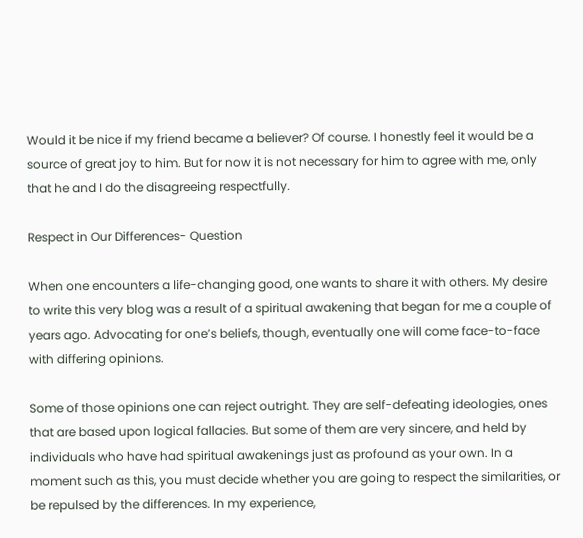Would it be nice if my friend became a believer? Of course. I honestly feel it would be a source of great joy to him. But for now it is not necessary for him to agree with me, only that he and I do the disagreeing respectfully.

Respect in Our Differences- Question

When one encounters a life-changing good, one wants to share it with others. My desire to write this very blog was a result of a spiritual awakening that began for me a couple of years ago. Advocating for one’s beliefs, though, eventually one will come face-to-face with differing opinions.

Some of those opinions one can reject outright. They are self-defeating ideologies, ones that are based upon logical fallacies. But some of them are very sincere, and held by individuals who have had spiritual awakenings just as profound as your own. In a moment such as this, you must decide whether you are going to respect the similarities, or be repulsed by the differences. In my experience,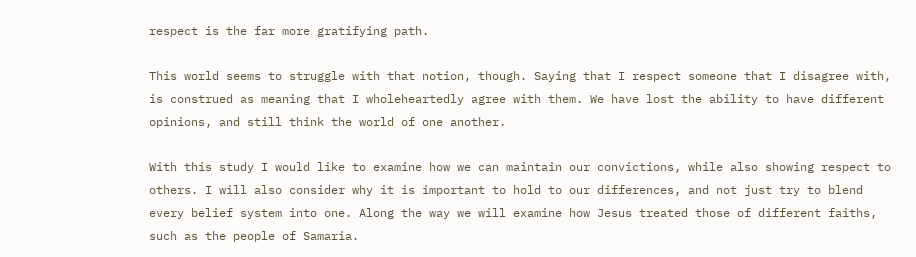respect is the far more gratifying path.

This world seems to struggle with that notion, though. Saying that I respect someone that I disagree with, is construed as meaning that I wholeheartedly agree with them. We have lost the ability to have different opinions, and still think the world of one another.

With this study I would like to examine how we can maintain our convictions, while also showing respect to others. I will also consider why it is important to hold to our differences, and not just try to blend every belief system into one. Along the way we will examine how Jesus treated those of different faiths, such as the people of Samaria.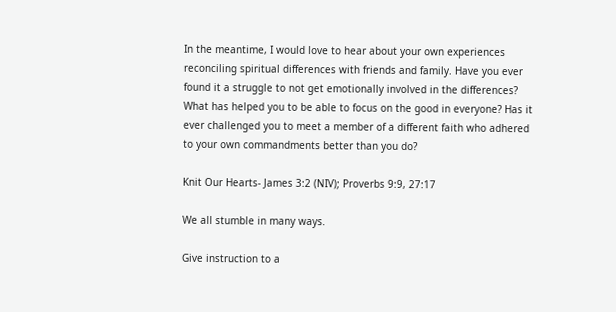In the meantime, I would love to hear about your own experiences reconciling spiritual differences with friends and family. Have you ever found it a struggle to not get emotionally involved in the differences? What has helped you to be able to focus on the good in everyone? Has it ever challenged you to meet a member of a different faith who adhered to your own commandments better than you do?

Knit Our Hearts- James 3:2 (NIV); Proverbs 9:9, 27:17

We all stumble in many ways.

Give instruction to a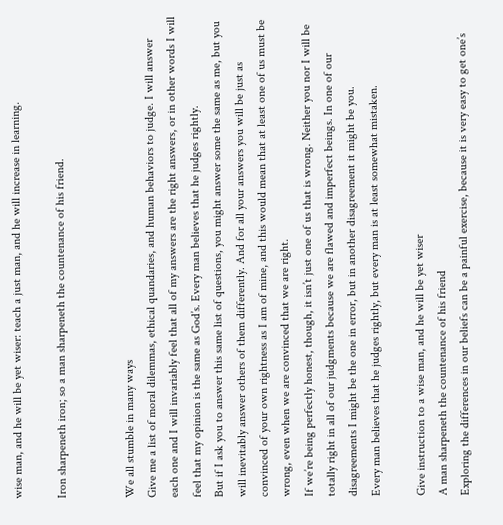wise man, and he will be yet wiser: teach a just man, and he will increase in learning.

Iron sharpeneth iron; so a man sharpeneth the countenance of his friend.


We all stumble in many ways
Give me a list of moral dilemmas, ethical quandaries, and human behaviors to judge. I will answer each one and I will invariably feel that all of my answers are the right answers, or in other words I will feel that my opinion is the same as God’s. Every man believes that he judges rightly.
But if I ask you to answer this same list of questions, you might answer some the same as me, but you will inevitably answer others of them differently. And for all your answers you will be just as convinced of your own rightness as I am of mine, and this would mean that at least one of us must be wrong, even when we are convinced that we are right.
If we’re being perfectly honest, though, it isn’t just one of us that is wrong. Neither you nor I will be totally right in all of our judgments because we are flawed and imperfect beings. In one of our disagreements I might be the one in error, but in another disagreement it might be you.
Every man believes that he judges rightly, but every man is at least somewhat mistaken.

Give instruction to a wise man, and he will be yet wiser
A man sharpeneth the countenance of his friend
Exploring the differences in our beliefs can be a painful exercise, because it is very easy to get one’s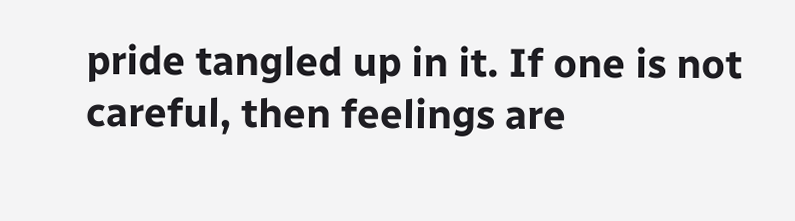pride tangled up in it. If one is not careful, then feelings are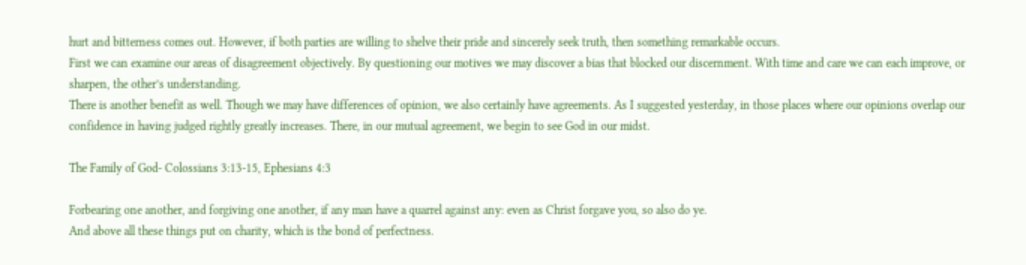hurt and bitterness comes out. However, if both parties are willing to shelve their pride and sincerely seek truth, then something remarkable occurs.
First we can examine our areas of disagreement objectively. By questioning our motives we may discover a bias that blocked our discernment. With time and care we can each improve, or sharpen, the other’s understanding.
There is another benefit as well. Though we may have differences of opinion, we also certainly have agreements. As I suggested yesterday, in those places where our opinions overlap our confidence in having judged rightly greatly increases. There, in our mutual agreement, we begin to see God in our midst.

The Family of God- Colossians 3:13-15, Ephesians 4:3

Forbearing one another, and forgiving one another, if any man have a quarrel against any: even as Christ forgave you, so also do ye.
And above all these things put on charity, which is the bond of perfectness.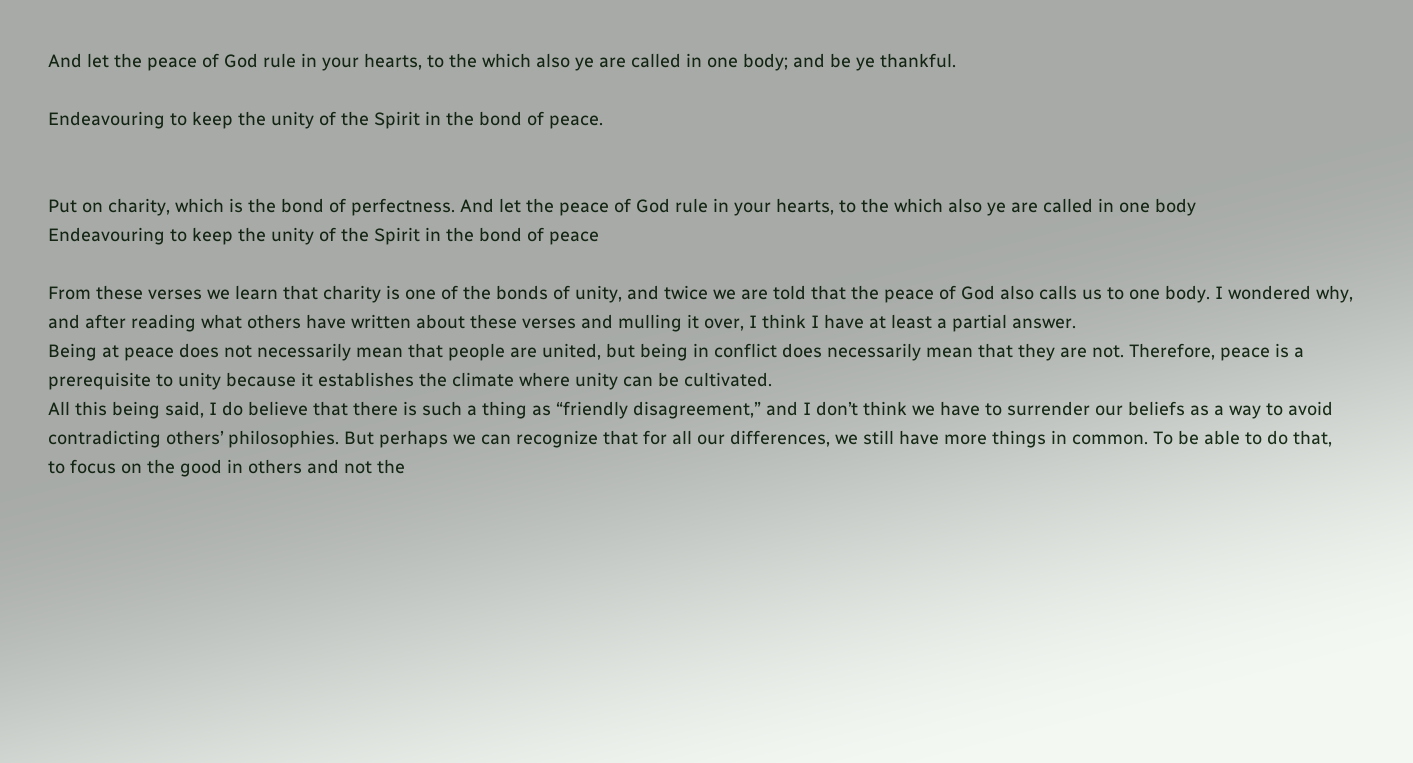And let the peace of God rule in your hearts, to the which also ye are called in one body; and be ye thankful.

Endeavouring to keep the unity of the Spirit in the bond of peace.


Put on charity, which is the bond of perfectness. And let the peace of God rule in your hearts, to the which also ye are called in one body
Endeavouring to keep the unity of the Spirit in the bond of peace

From these verses we learn that charity is one of the bonds of unity, and twice we are told that the peace of God also calls us to one body. I wondered why, and after reading what others have written about these verses and mulling it over, I think I have at least a partial answer.
Being at peace does not necessarily mean that people are united, but being in conflict does necessarily mean that they are not. Therefore, peace is a prerequisite to unity because it establishes the climate where unity can be cultivated.
All this being said, I do believe that there is such a thing as “friendly disagreement,” and I don’t think we have to surrender our beliefs as a way to avoid contradicting others’ philosophies. But perhaps we can recognize that for all our differences, we still have more things in common. To be able to do that, to focus on the good in others and not the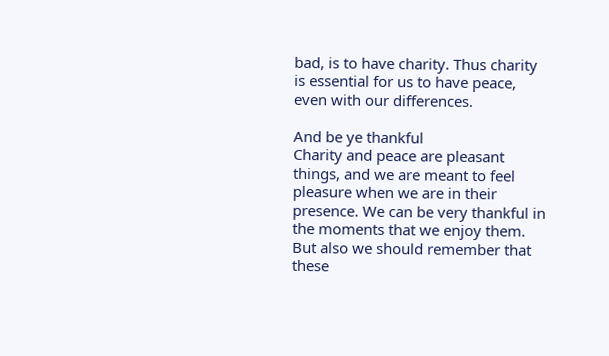bad, is to have charity. Thus charity is essential for us to have peace, even with our differences.

And be ye thankful
Charity and peace are pleasant things, and we are meant to feel pleasure when we are in their presence. We can be very thankful in the moments that we enjoy them. But also we should remember that these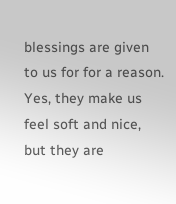blessings are given to us for for a reason. Yes, they make us feel soft and nice, but they are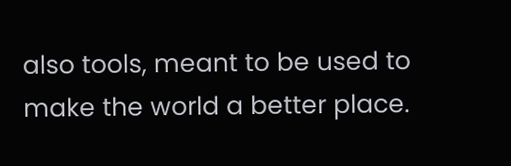also tools, meant to be used to make the world a better place.